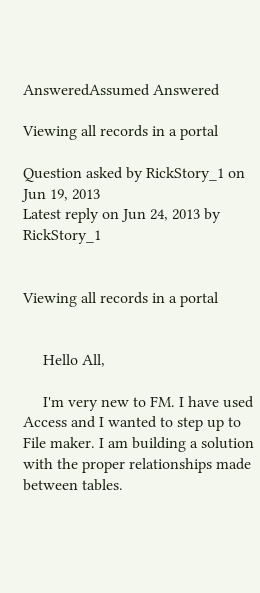AnsweredAssumed Answered

Viewing all records in a portal

Question asked by RickStory_1 on Jun 19, 2013
Latest reply on Jun 24, 2013 by RickStory_1


Viewing all records in a portal


     Hello All,

     I'm very new to FM. I have used Access and I wanted to step up to File maker. I am building a solution with the proper relationships made between tables.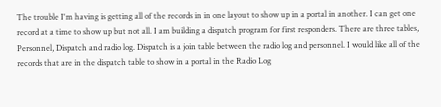The trouble I'm having is getting all of the records in in one layout to show up in a portal in another. I can get one record at a time to show up but not all. I am building a dispatch program for first responders. There are three tables, Personnel, Dispatch and radio log. Dispatch is a join table between the radio log and personnel. I would like all of the records that are in the dispatch table to show in a portal in the Radio Log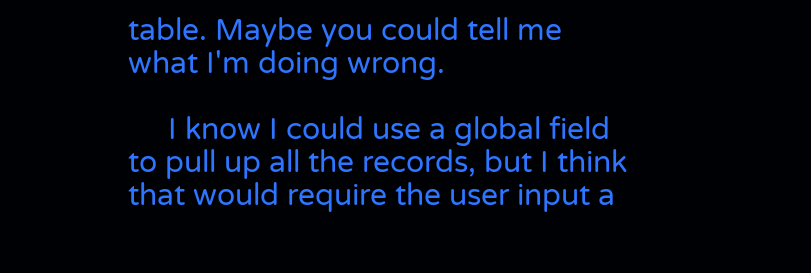table. Maybe you could tell me what I'm doing wrong.

     I know I could use a global field to pull up all the records, but I think that would require the user input a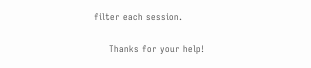filter each session.

     Thanks for your help!